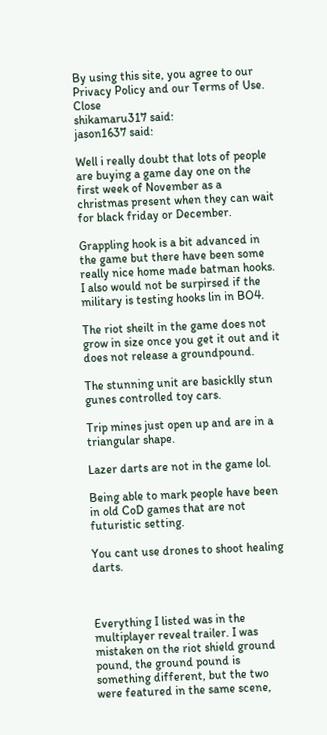By using this site, you agree to our Privacy Policy and our Terms of Use. Close
shikamaru317 said:
jason1637 said:

Well i really doubt that lots of people are buying a game day one on the first week of November as a christmas present when they can wait for black friday or December.

Grappling hook is a bit advanced in the game but there have been some really nice home made batman hooks. I also would not be surpirsed if the military is testing hooks lin in BO4.

The riot sheilt in the game does not grow in size once you get it out and it does not release a groundpound.

The stunning unit are basicklly stun gunes controlled toy cars.

Trip mines just open up and are in a triangular shape.

Lazer darts are not in the game lol.

Being able to mark people have been in old CoD games that are not futuristic setting.

You cant use drones to shoot healing darts.



Everything I listed was in the multiplayer reveal trailer. I was mistaken on the riot shield ground pound, the ground pound is something different, but the two were featured in the same scene,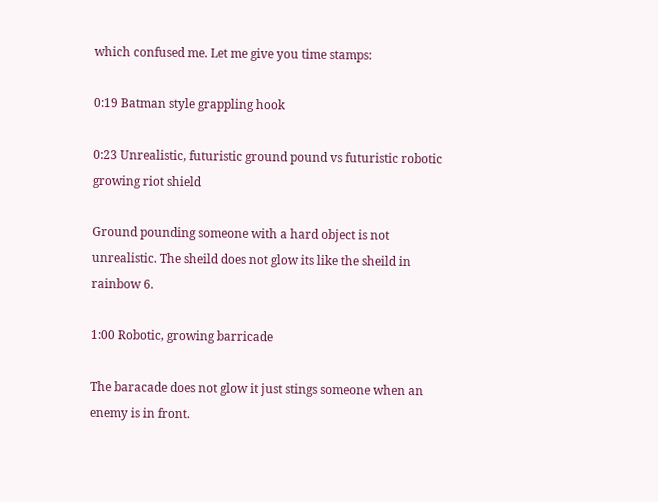which confused me. Let me give you time stamps:

0:19 Batman style grappling hook

0:23 Unrealistic, futuristic ground pound vs futuristic robotic growing riot shield

Ground pounding someone with a hard object is not unrealistic. The sheild does not glow its like the sheild in rainbow 6.

1:00 Robotic, growing barricade

The baracade does not glow it just stings someone when an enemy is in front.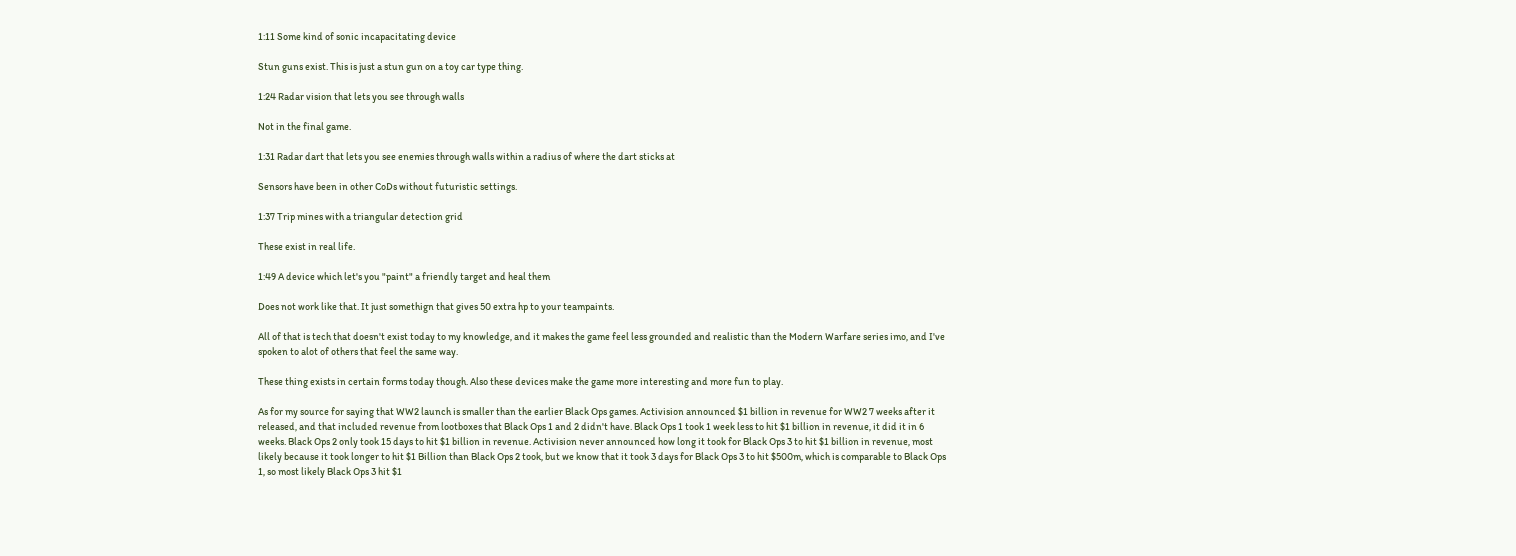1:11 Some kind of sonic incapacitating device

Stun guns exist. This is just a stun gun on a toy car type thing.

1:24 Radar vision that lets you see through walls

Not in the final game.

1:31 Radar dart that lets you see enemies through walls within a radius of where the dart sticks at

Sensors have been in other CoDs without futuristic settings.

1:37 Trip mines with a triangular detection grid

These exist in real life.

1:49 A device which let's you "paint" a friendly target and heal them

Does not work like that. It just somethign that gives 50 extra hp to your teampaints.

All of that is tech that doesn't exist today to my knowledge, and it makes the game feel less grounded and realistic than the Modern Warfare series imo, and I've spoken to alot of others that feel the same way.

These thing exists in certain forms today though. Also these devices make the game more interesting and more fun to play.

As for my source for saying that WW2 launch is smaller than the earlier Black Ops games. Activision announced $1 billion in revenue for WW2 7 weeks after it released, and that included revenue from lootboxes that Black Ops 1 and 2 didn't have. Black Ops 1 took 1 week less to hit $1 billion in revenue, it did it in 6 weeks. Black Ops 2 only took 15 days to hit $1 billion in revenue. Activision never announced how long it took for Black Ops 3 to hit $1 billion in revenue, most likely because it took longer to hit $1 Billion than Black Ops 2 took, but we know that it took 3 days for Black Ops 3 to hit $500m, which is comparable to Black Ops 1, so most likely Black Ops 3 hit $1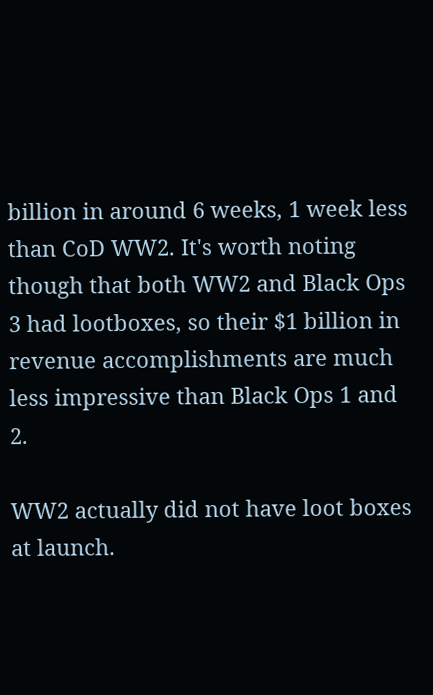billion in around 6 weeks, 1 week less than CoD WW2. It's worth noting though that both WW2 and Black Ops 3 had lootboxes, so their $1 billion in revenue accomplishments are much less impressive than Black Ops 1 and 2.

WW2 actually did not have loot boxes at launch.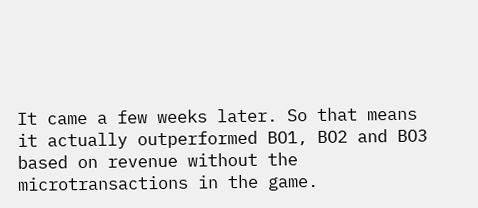It came a few weeks later. So that means it actually outperformed BO1, BO2 and BO3 based on revenue without the microtransactions in the game.